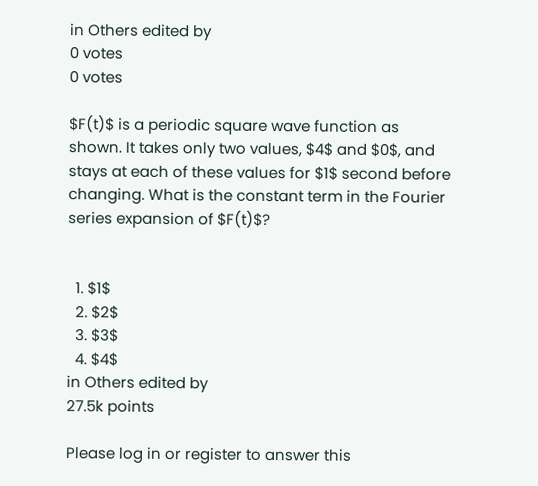in Others edited by
0 votes
0 votes

$F(t)$ is a periodic square wave function as shown. It takes only two values, $4$ and $0$, and stays at each of these values for $1$ second before changing. What is the constant term in the Fourier series expansion of $F(t)$?


  1. $1$
  2. $2$
  3. $3$
  4. $4$
in Others edited by
27.5k points

Please log in or register to answer this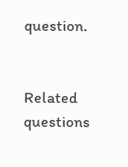question.


Related questions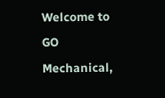Welcome to GO Mechanical,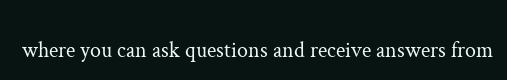where you can ask questions and receive answers from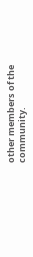other members of the community.